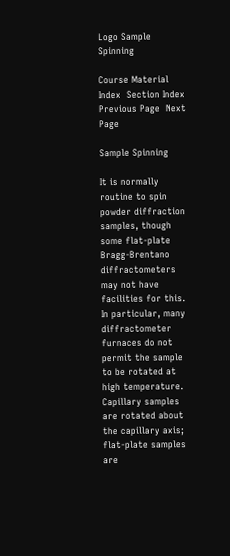Logo Sample Spinning

Course Material Index  Section Index  Previous Page  Next Page

Sample Spinning

It is normally routine to spin powder diffraction samples, though some flat-plate Bragg-Brentano diffractometers may not have facilities for this. In particular, many diffractometer furnaces do not permit the sample to be rotated at high temperature. Capillary samples are rotated about the capillary axis; flat-plate samples are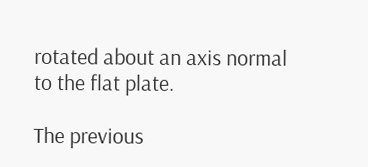rotated about an axis normal to the flat plate.

The previous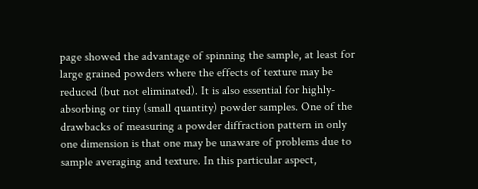page showed the advantage of spinning the sample, at least for large grained powders where the effects of texture may be reduced (but not eliminated). It is also essential for highly-absorbing or tiny (small quantity) powder samples. One of the drawbacks of measuring a powder diffraction pattern in only one dimension is that one may be unaware of problems due to sample averaging and texture. In this particular aspect,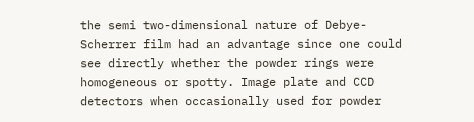the semi two-dimensional nature of Debye-Scherrer film had an advantage since one could see directly whether the powder rings were homogeneous or spotty. Image plate and CCD detectors when occasionally used for powder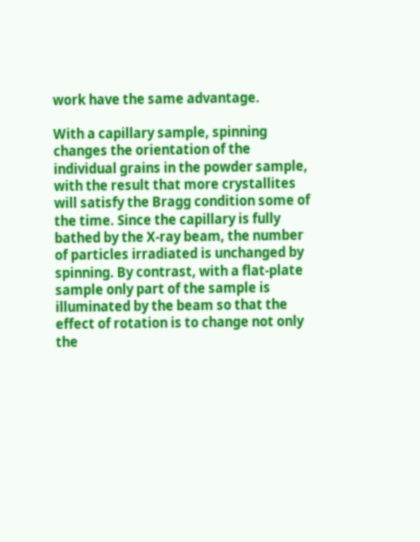work have the same advantage.

With a capillary sample, spinning changes the orientation of the individual grains in the powder sample, with the result that more crystallites will satisfy the Bragg condition some of the time. Since the capillary is fully bathed by the X-ray beam, the number of particles irradiated is unchanged by spinning. By contrast, with a flat-plate sample only part of the sample is illuminated by the beam so that the effect of rotation is to change not only the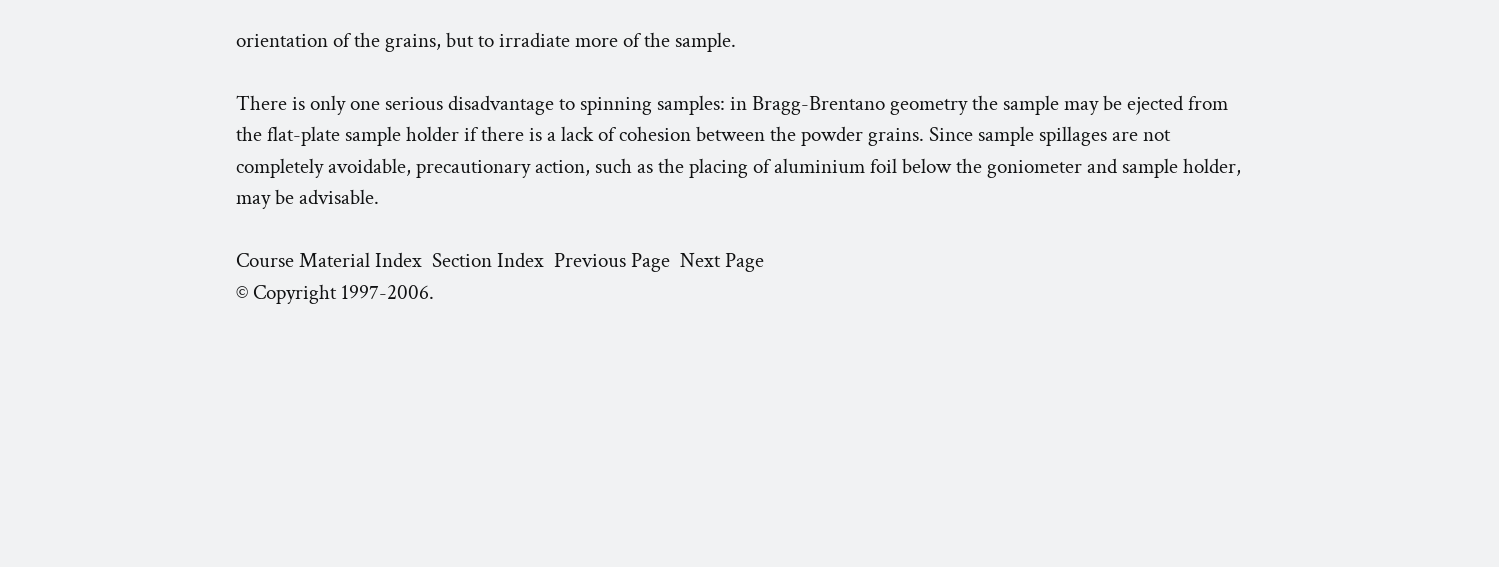orientation of the grains, but to irradiate more of the sample.

There is only one serious disadvantage to spinning samples: in Bragg-Brentano geometry the sample may be ejected from the flat-plate sample holder if there is a lack of cohesion between the powder grains. Since sample spillages are not completely avoidable, precautionary action, such as the placing of aluminium foil below the goniometer and sample holder, may be advisable.

Course Material Index  Section Index  Previous Page  Next Page
© Copyright 1997-2006.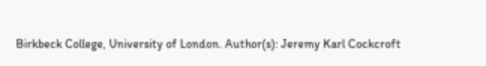Birkbeck College, University of London. Author(s): Jeremy Karl Cockcroft